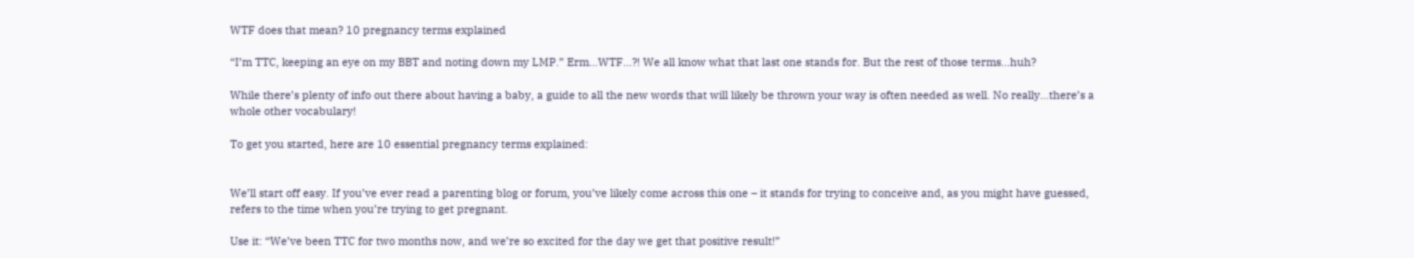WTF does that mean? 10 pregnancy terms explained

“I’m TTC, keeping an eye on my BBT and noting down my LMP.” Erm…WTF…?! We all know what that last one stands for. But the rest of those terms…huh?

While there’s plenty of info out there about having a baby, a guide to all the new words that will likely be thrown your way is often needed as well. No really…there’s a whole other vocabulary!

To get you started, here are 10 essential pregnancy terms explained:


We’ll start off easy. If you’ve ever read a parenting blog or forum, you’ve likely come across this one – it stands for trying to conceive and, as you might have guessed, refers to the time when you’re trying to get pregnant.

Use it: “We’ve been TTC for two months now, and we’re so excited for the day we get that positive result!”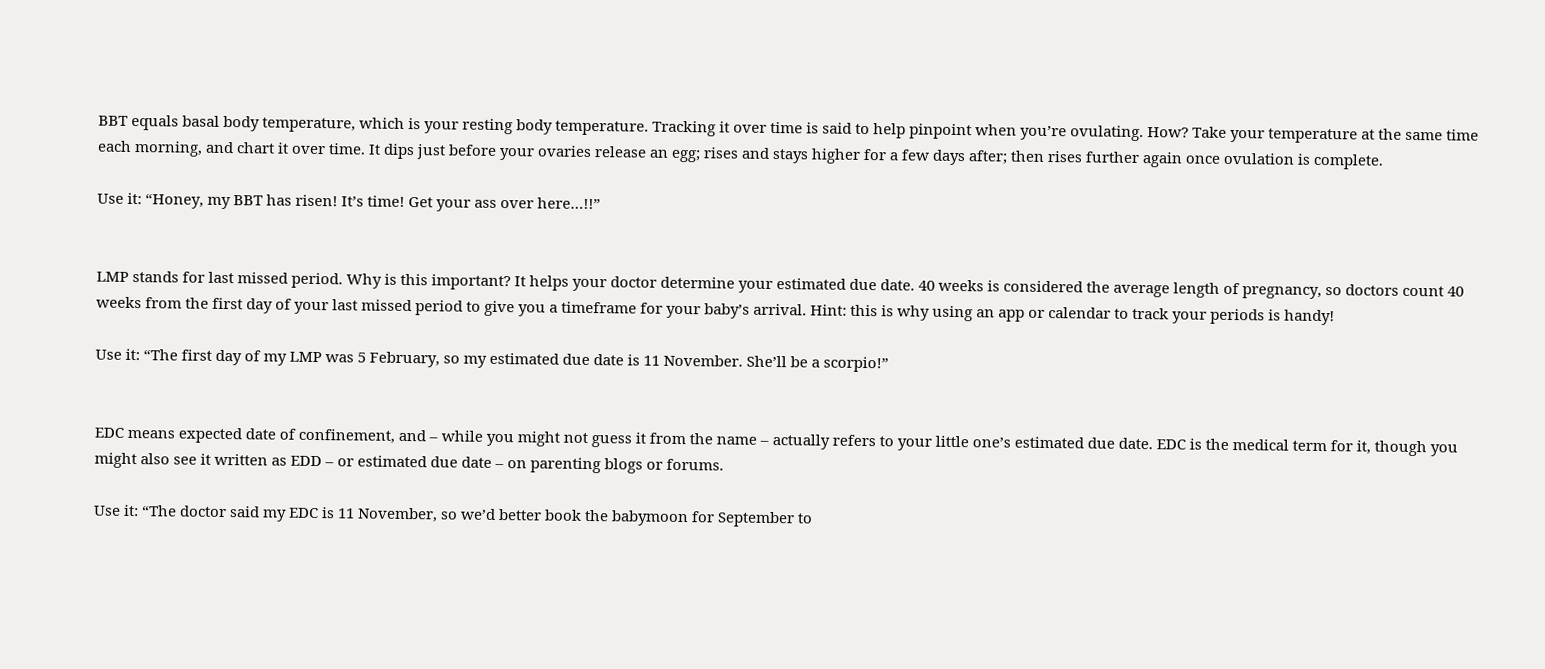BBT equals basal body temperature, which is your resting body temperature. Tracking it over time is said to help pinpoint when you’re ovulating. How? Take your temperature at the same time each morning, and chart it over time. It dips just before your ovaries release an egg; rises and stays higher for a few days after; then rises further again once ovulation is complete.

Use it: “Honey, my BBT has risen! It’s time! Get your ass over here…!!”


LMP stands for last missed period. Why is this important? It helps your doctor determine your estimated due date. 40 weeks is considered the average length of pregnancy, so doctors count 40 weeks from the first day of your last missed period to give you a timeframe for your baby’s arrival. Hint: this is why using an app or calendar to track your periods is handy!

Use it: “The first day of my LMP was 5 February, so my estimated due date is 11 November. She’ll be a scorpio!”


EDC means expected date of confinement, and – while you might not guess it from the name – actually refers to your little one’s estimated due date. EDC is the medical term for it, though you might also see it written as EDD – or estimated due date – on parenting blogs or forums.

Use it: “The doctor said my EDC is 11 November, so we’d better book the babymoon for September to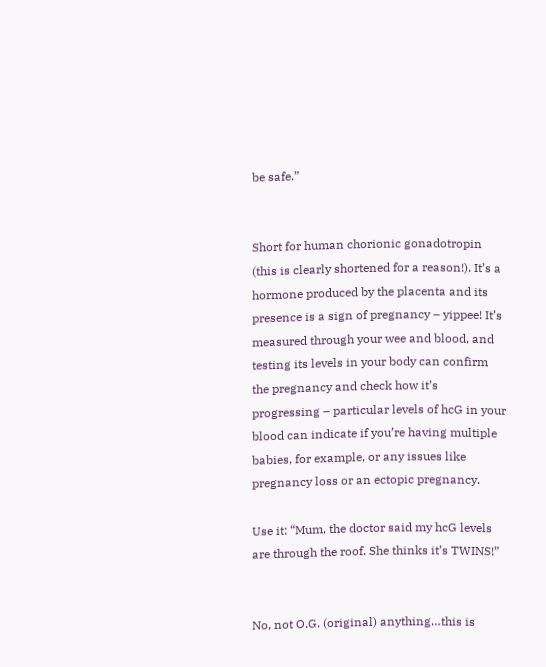be safe.”


Short for human chorionic gonadotropin (this is clearly shortened for a reason!). It’s a hormone produced by the placenta and its presence is a sign of pregnancy – yippee! It’s measured through your wee and blood, and testing its levels in your body can confirm the pregnancy and check how it’s progressing – particular levels of hcG in your blood can indicate if you’re having multiple babies, for example, or any issues like pregnancy loss or an ectopic pregnancy.

Use it: “Mum, the doctor said my hcG levels are through the roof. She thinks it’s TWINS!”


No, not O.G. (original) anything…this is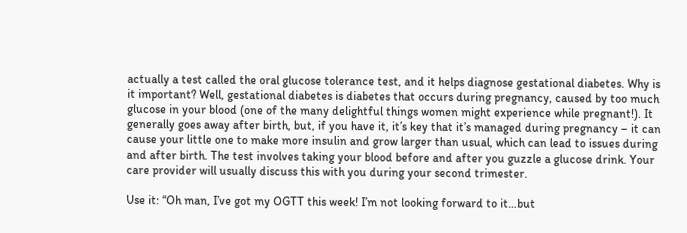actually a test called the oral glucose tolerance test, and it helps diagnose gestational diabetes. Why is it important? Well, gestational diabetes is diabetes that occurs during pregnancy, caused by too much glucose in your blood (one of the many delightful things women might experience while pregnant!). It generally goes away after birth, but, if you have it, it’s key that it’s managed during pregnancy – it can cause your little one to make more insulin and grow larger than usual, which can lead to issues during and after birth. The test involves taking your blood before and after you guzzle a glucose drink. Your care provider will usually discuss this with you during your second trimester.

Use it: “Oh man, I’ve got my OGTT this week! I’m not looking forward to it…but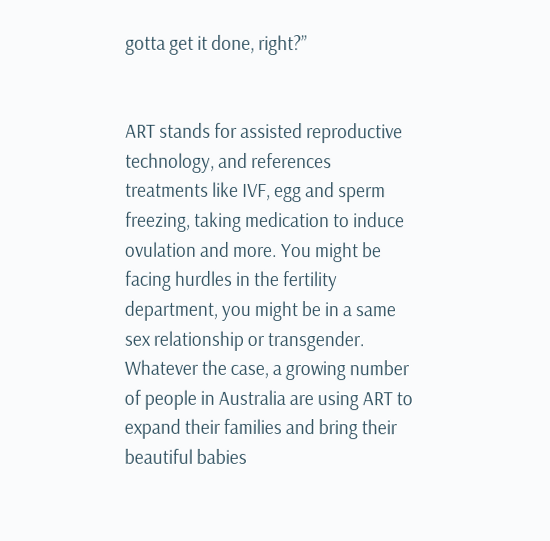gotta get it done, right?”


ART stands for assisted reproductive technology, and references treatments like IVF, egg and sperm freezing, taking medication to induce ovulation and more. You might be facing hurdles in the fertility department, you might be in a same sex relationship or transgender. Whatever the case, a growing number of people in Australia are using ART to expand their families and bring their beautiful babies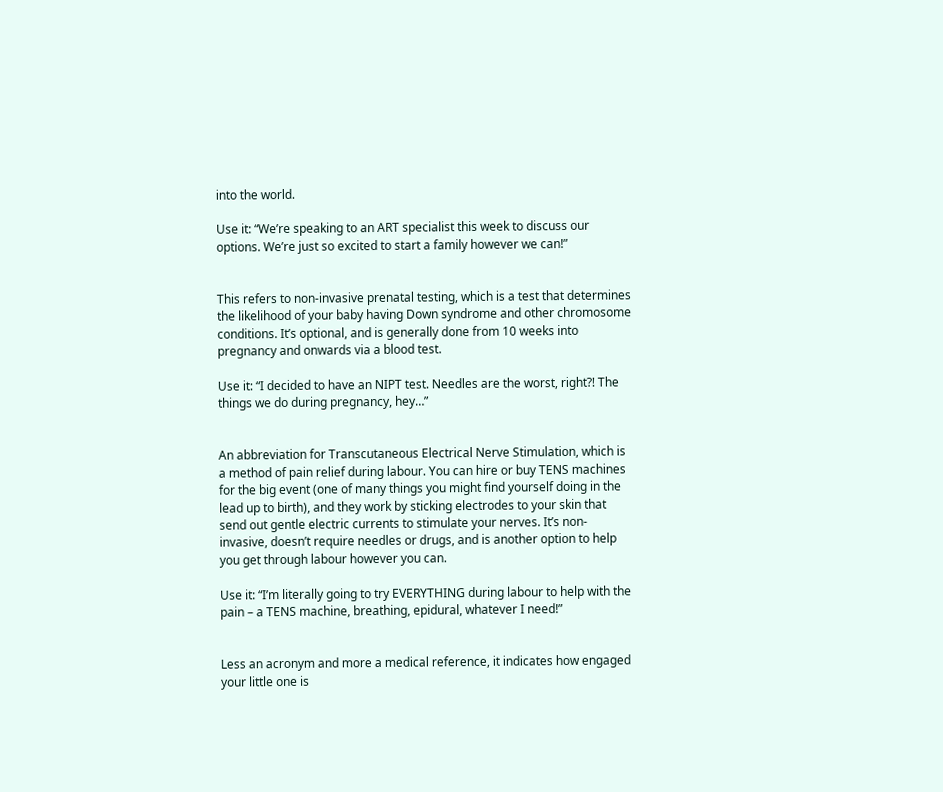into the world.

Use it: “We’re speaking to an ART specialist this week to discuss our options. We’re just so excited to start a family however we can!”


This refers to non-invasive prenatal testing, which is a test that determines the likelihood of your baby having Down syndrome and other chromosome conditions. It’s optional, and is generally done from 10 weeks into pregnancy and onwards via a blood test.

Use it: “I decided to have an NIPT test. Needles are the worst, right?! The things we do during pregnancy, hey…”


An abbreviation for Transcutaneous Electrical Nerve Stimulation, which is a method of pain relief during labour. You can hire or buy TENS machines for the big event (one of many things you might find yourself doing in the lead up to birth), and they work by sticking electrodes to your skin that send out gentle electric currents to stimulate your nerves. It’s non-invasive, doesn’t require needles or drugs, and is another option to help you get through labour however you can.

Use it: “I’m literally going to try EVERYTHING during labour to help with the pain – a TENS machine, breathing, epidural, whatever I need!”


Less an acronym and more a medical reference, it indicates how engaged your little one is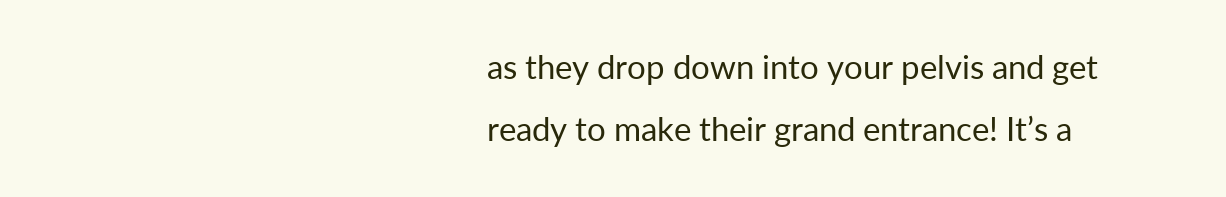as they drop down into your pelvis and get ready to make their grand entrance! It’s a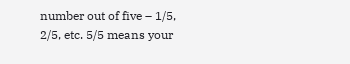number out of five – 1/5, 2/5, etc. 5/5 means your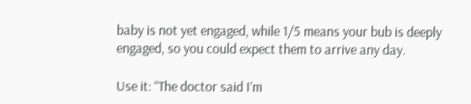baby is not yet engaged, while 1/5 means your bub is deeply engaged, so you could expect them to arrive any day.

Use it: “The doctor said I’m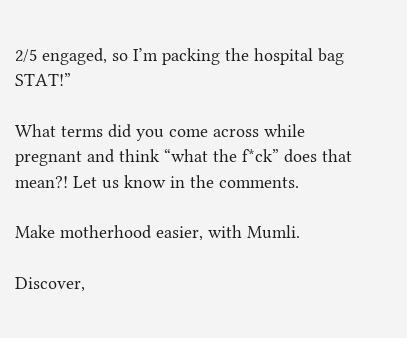2/5 engaged, so I’m packing the hospital bag STAT!”

What terms did you come across while pregnant and think “what the f*ck” does that mean?! Let us know in the comments.

Make motherhood easier, with Mumli.

Discover,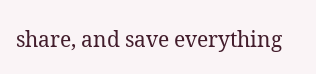share, and save everything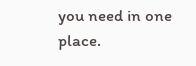you need in one place.